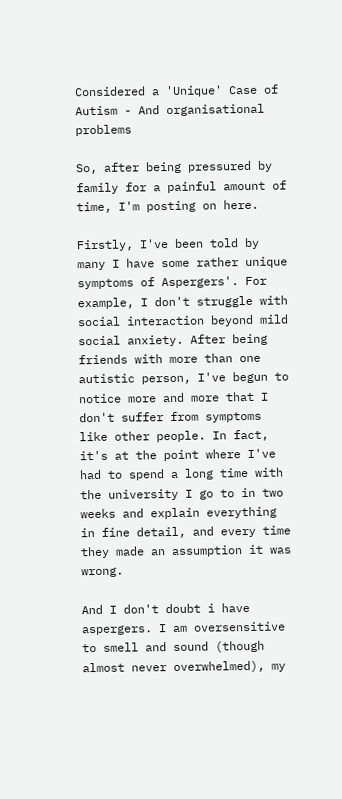Considered a 'Unique' Case of Autism - And organisational problems

So, after being pressured by family for a painful amount of time, I'm posting on here.

Firstly, I've been told by many I have some rather unique symptoms of Aspergers'. For example, I don't struggle with social interaction beyond mild social anxiety. After being friends with more than one autistic person, I've begun to notice more and more that I don't suffer from symptoms like other people. In fact, it's at the point where I've had to spend a long time with the university I go to in two weeks and explain everything in fine detail, and every time they made an assumption it was wrong.

And I don't doubt i have aspergers. I am oversensitive to smell and sound (though almost never overwhelmed), my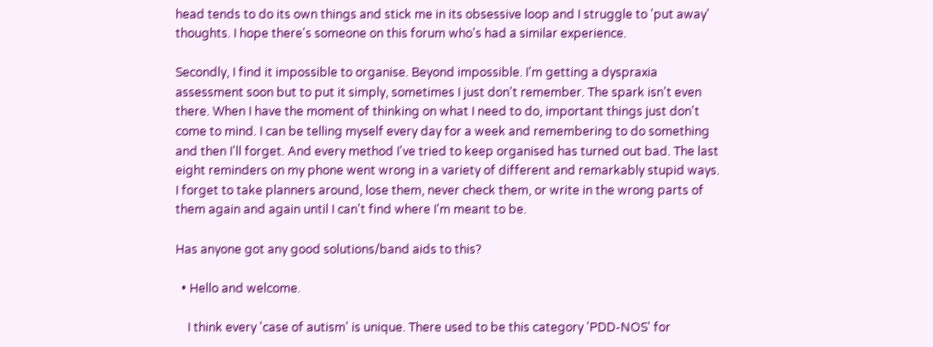head tends to do its own things and stick me in its obsessive loop and I struggle to 'put away' thoughts. I hope there's someone on this forum who's had a similar experience.

Secondly, I find it impossible to organise. Beyond impossible. I'm getting a dyspraxia assessment soon but to put it simply, sometimes I just don't remember. The spark isn't even there. When I have the moment of thinking on what I need to do, important things just don't come to mind. I can be telling myself every day for a week and remembering to do something and then I'll forget. And every method I've tried to keep organised has turned out bad. The last eight reminders on my phone went wrong in a variety of different and remarkably stupid ways. I forget to take planners around, lose them, never check them, or write in the wrong parts of them again and again until I can't find where I'm meant to be.

Has anyone got any good solutions/band aids to this?

  • Hello and welcome.

    I think every 'case of autism' is unique. There used to be this category 'PDD-NOS' for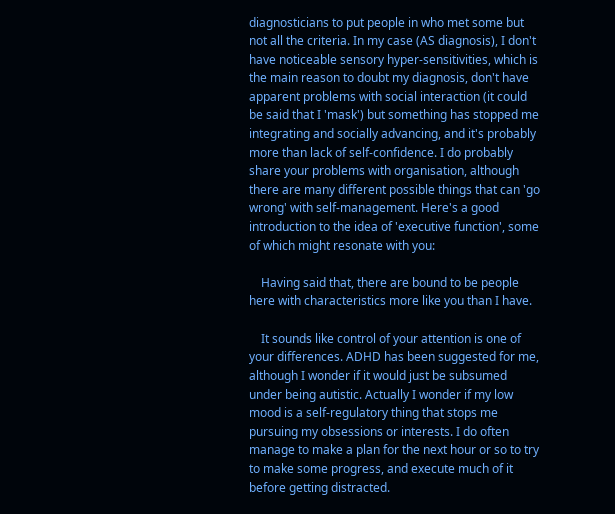diagnosticians to put people in who met some but not all the criteria. In my case (AS diagnosis), I don't have noticeable sensory hyper-sensitivities, which is the main reason to doubt my diagnosis, don't have apparent problems with social interaction (it could be said that I 'mask') but something has stopped me integrating and socially advancing, and it's probably more than lack of self-confidence. I do probably share your problems with organisation, although there are many different possible things that can 'go wrong' with self-management. Here's a good introduction to the idea of 'executive function', some of which might resonate with you:

    Having said that, there are bound to be people here with characteristics more like you than I have.

    It sounds like control of your attention is one of your differences. ADHD has been suggested for me, although I wonder if it would just be subsumed under being autistic. Actually I wonder if my low mood is a self-regulatory thing that stops me pursuing my obsessions or interests. I do often manage to make a plan for the next hour or so to try to make some progress, and execute much of it before getting distracted.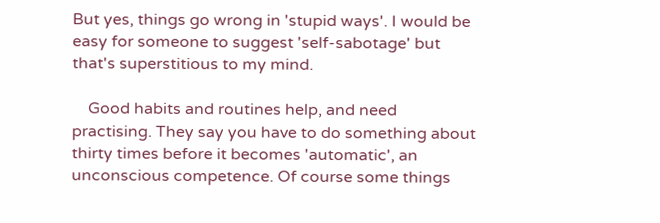But yes, things go wrong in 'stupid ways'. I would be easy for someone to suggest 'self-sabotage' but that's superstitious to my mind.

    Good habits and routines help, and need practising. They say you have to do something about thirty times before it becomes 'automatic', an unconscious competence. Of course some things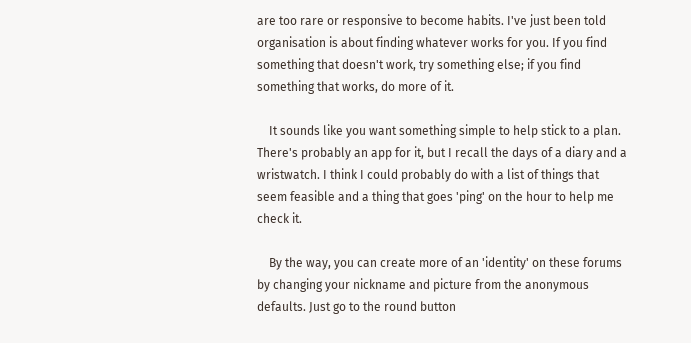are too rare or responsive to become habits. I've just been told organisation is about finding whatever works for you. If you find something that doesn't work, try something else; if you find something that works, do more of it.

    It sounds like you want something simple to help stick to a plan. There's probably an app for it, but I recall the days of a diary and a wristwatch. I think I could probably do with a list of things that seem feasible and a thing that goes 'ping' on the hour to help me check it.

    By the way, you can create more of an 'identity' on these forums by changing your nickname and picture from the anonymous defaults. Just go to the round button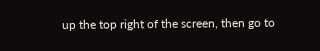up the top right of the screen, then go to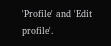'Profile' and 'Edit profile'.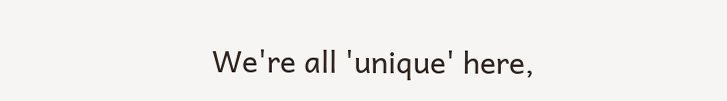We're all 'unique' here,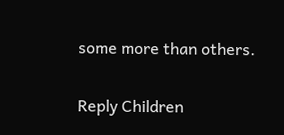some more than others.

Reply Children